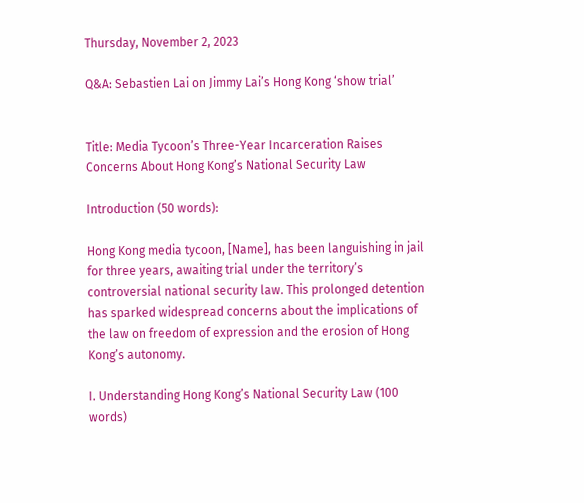Thursday, November 2, 2023

Q&A: Sebastien Lai on Jimmy Lai’s Hong Kong ‘show trial’


Title: Media Tycoon’s Three-Year Incarceration Raises Concerns About Hong Kong’s National Security Law

Introduction (50 words):

Hong Kong media tycoon, [Name], has been languishing in jail for three years, awaiting trial under the territory’s controversial national security law. This prolonged detention has sparked widespread concerns about the implications of the law on freedom of expression and the erosion of Hong Kong’s autonomy.

I. Understanding Hong Kong’s National Security Law (100 words)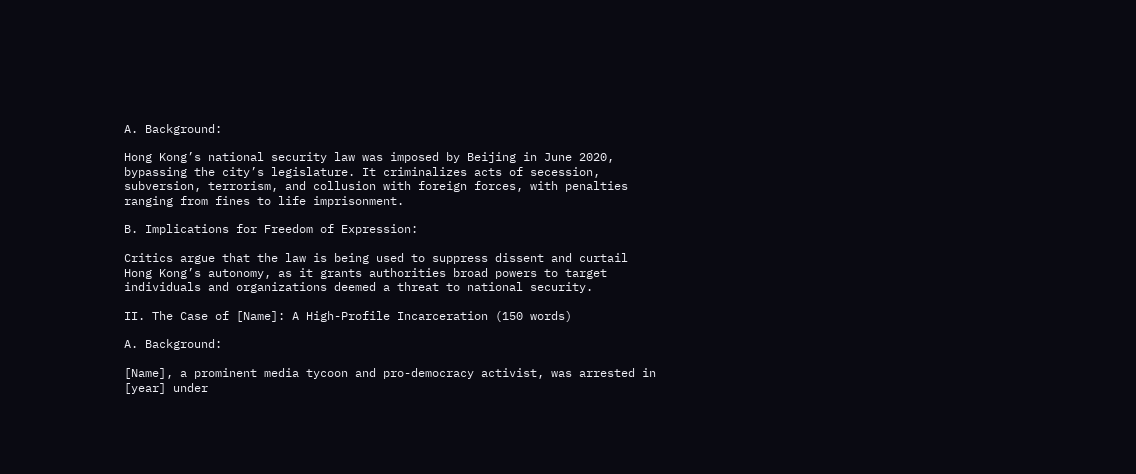A. Background:

Hong Kong’s national security law was imposed by Beijing in June 2020, bypassing the city’s legislature. It criminalizes acts of secession, subversion, terrorism, and collusion with foreign forces, with penalties ranging from fines to life imprisonment.

B. Implications for Freedom of Expression:

Critics argue that the law is being used to suppress dissent and curtail Hong Kong’s autonomy, as it grants authorities broad powers to target individuals and organizations deemed a threat to national security.

II. The Case of [Name]: A High-Profile Incarceration (150 words)

A. Background:

[Name], a prominent media tycoon and pro-democracy activist, was arrested in [year] under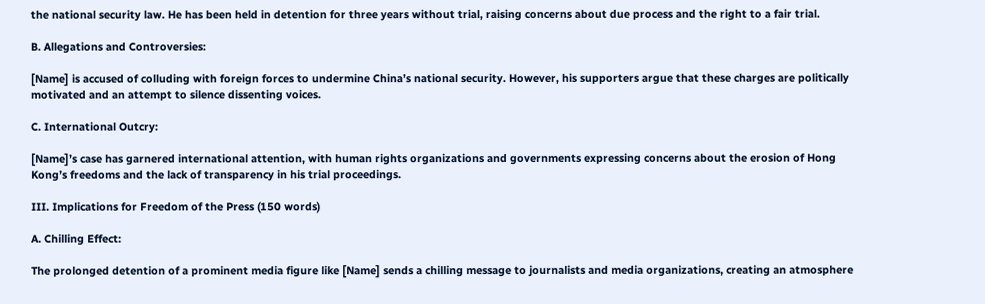the national security law. He has been held in detention for three years without trial, raising concerns about due process and the right to a fair trial.

B. Allegations and Controversies:

[Name] is accused of colluding with foreign forces to undermine China’s national security. However, his supporters argue that these charges are politically motivated and an attempt to silence dissenting voices.

C. International Outcry:

[Name]’s case has garnered international attention, with human rights organizations and governments expressing concerns about the erosion of Hong Kong’s freedoms and the lack of transparency in his trial proceedings.

III. Implications for Freedom of the Press (150 words)

A. Chilling Effect:

The prolonged detention of a prominent media figure like [Name] sends a chilling message to journalists and media organizations, creating an atmosphere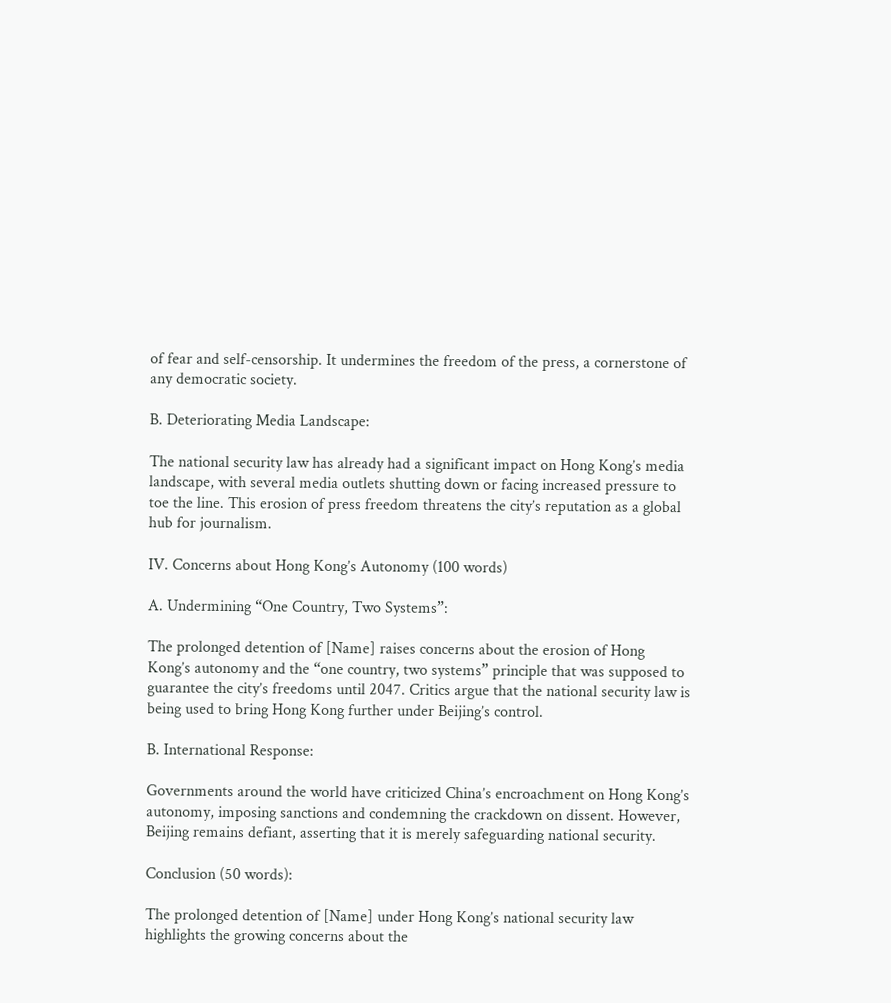of fear and self-censorship. It undermines the freedom of the press, a cornerstone of any democratic society.

B. Deteriorating Media Landscape:

The national security law has already had a significant impact on Hong Kong’s media landscape, with several media outlets shutting down or facing increased pressure to toe the line. This erosion of press freedom threatens the city’s reputation as a global hub for journalism.

IV. Concerns about Hong Kong’s Autonomy (100 words)

A. Undermining “One Country, Two Systems”:

The prolonged detention of [Name] raises concerns about the erosion of Hong Kong’s autonomy and the “one country, two systems” principle that was supposed to guarantee the city’s freedoms until 2047. Critics argue that the national security law is being used to bring Hong Kong further under Beijing’s control.

B. International Response:

Governments around the world have criticized China’s encroachment on Hong Kong’s autonomy, imposing sanctions and condemning the crackdown on dissent. However, Beijing remains defiant, asserting that it is merely safeguarding national security.

Conclusion (50 words):

The prolonged detention of [Name] under Hong Kong’s national security law highlights the growing concerns about the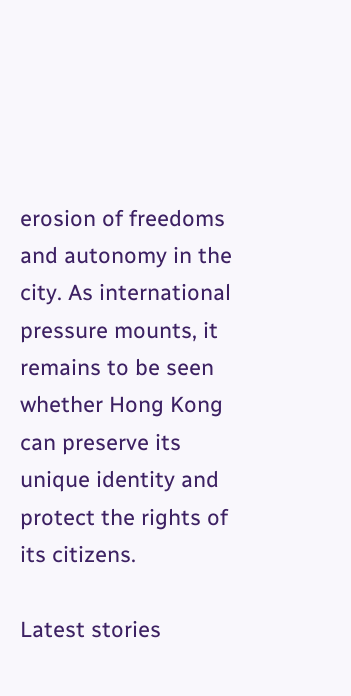erosion of freedoms and autonomy in the city. As international pressure mounts, it remains to be seen whether Hong Kong can preserve its unique identity and protect the rights of its citizens.

Latest stories